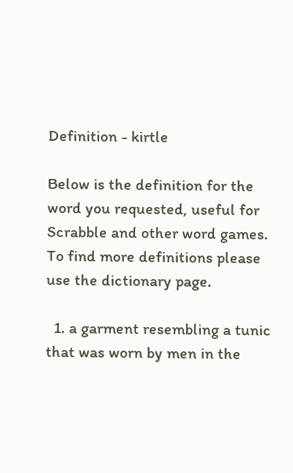Definition - kirtle

Below is the definition for the word you requested, useful for Scrabble and other word games. To find more definitions please use the dictionary page.

  1. a garment resembling a tunic that was worn by men in the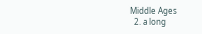Middle Ages
  2. a long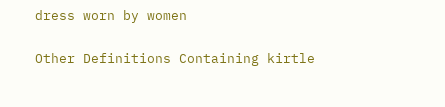dress worn by women

Other Definitions Containing kirtle